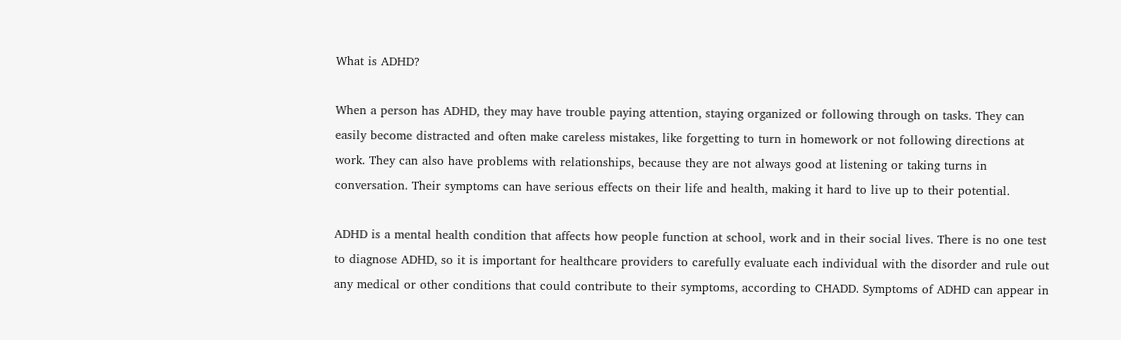What is ADHD?

When a person has ADHD, they may have trouble paying attention, staying organized or following through on tasks. They can easily become distracted and often make careless mistakes, like forgetting to turn in homework or not following directions at work. They can also have problems with relationships, because they are not always good at listening or taking turns in conversation. Their symptoms can have serious effects on their life and health, making it hard to live up to their potential.

ADHD is a mental health condition that affects how people function at school, work and in their social lives. There is no one test to diagnose ADHD, so it is important for healthcare providers to carefully evaluate each individual with the disorder and rule out any medical or other conditions that could contribute to their symptoms, according to CHADD. Symptoms of ADHD can appear in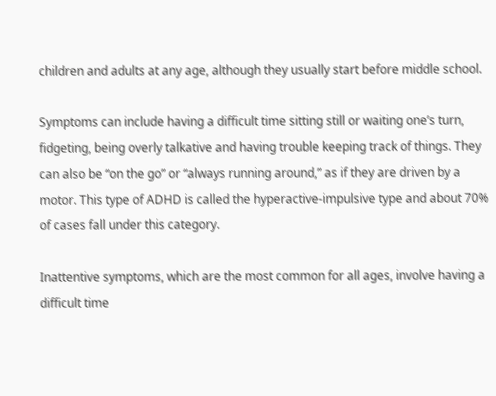children and adults at any age, although they usually start before middle school.

Symptoms can include having a difficult time sitting still or waiting one’s turn, fidgeting, being overly talkative and having trouble keeping track of things. They can also be “on the go” or “always running around,” as if they are driven by a motor. This type of ADHD is called the hyperactive-impulsive type and about 70% of cases fall under this category.

Inattentive symptoms, which are the most common for all ages, involve having a difficult time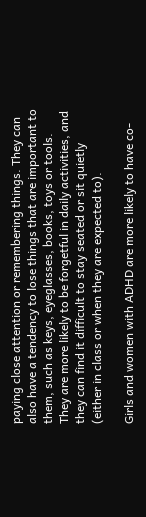paying close attention or remembering things. They can also have a tendency to lose things that are important to them, such as keys, eyeglasses, books, toys or tools. They are more likely to be forgetful in daily activities, and they can find it difficult to stay seated or sit quietly (either in class or when they are expected to).

Girls and women with ADHD are more likely to have co-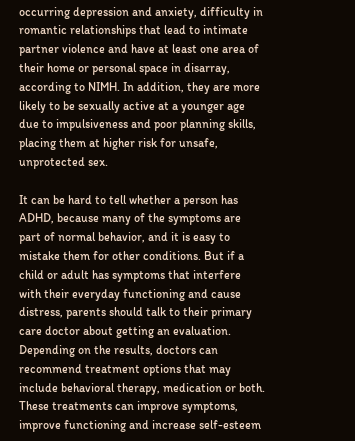occurring depression and anxiety, difficulty in romantic relationships that lead to intimate partner violence and have at least one area of their home or personal space in disarray, according to NIMH. In addition, they are more likely to be sexually active at a younger age due to impulsiveness and poor planning skills, placing them at higher risk for unsafe, unprotected sex.

It can be hard to tell whether a person has ADHD, because many of the symptoms are part of normal behavior, and it is easy to mistake them for other conditions. But if a child or adult has symptoms that interfere with their everyday functioning and cause distress, parents should talk to their primary care doctor about getting an evaluation. Depending on the results, doctors can recommend treatment options that may include behavioral therapy, medication or both. These treatments can improve symptoms, improve functioning and increase self-esteem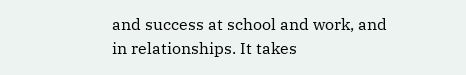and success at school and work, and in relationships. It takes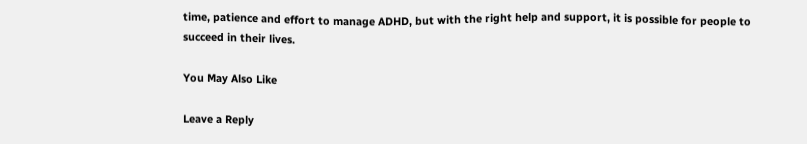time, patience and effort to manage ADHD, but with the right help and support, it is possible for people to succeed in their lives.

You May Also Like

Leave a Reply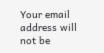Your email address will not be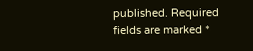published. Required fields are marked *